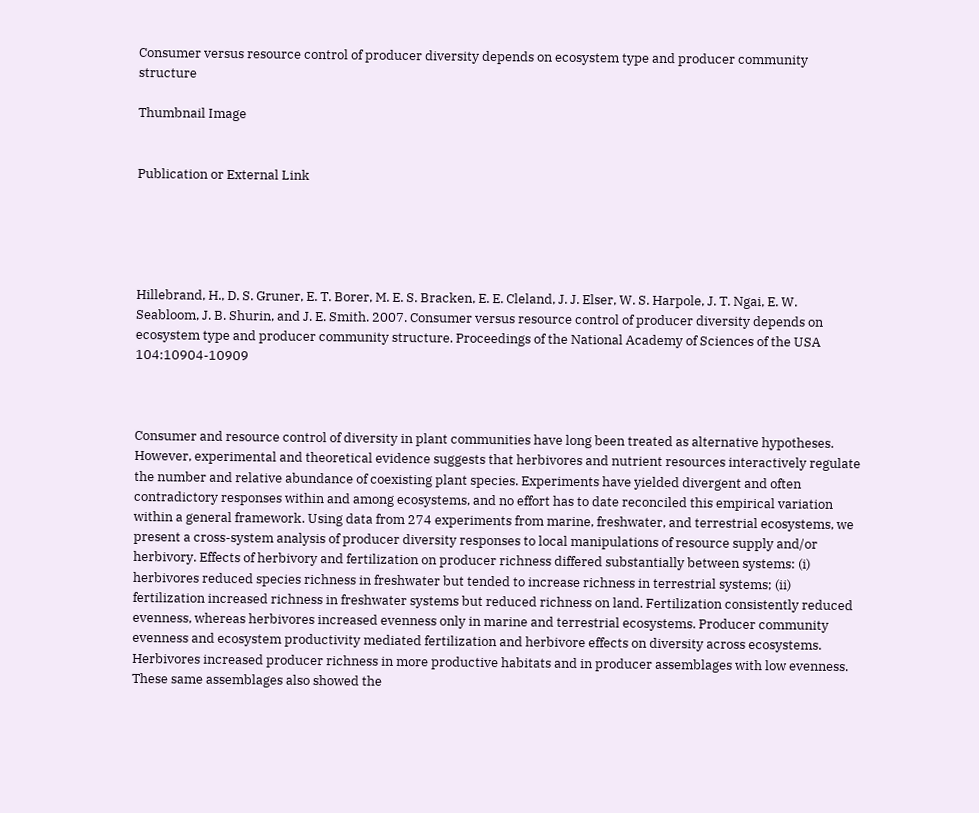Consumer versus resource control of producer diversity depends on ecosystem type and producer community structure

Thumbnail Image


Publication or External Link





Hillebrand, H., D. S. Gruner, E. T. Borer, M. E. S. Bracken, E. E. Cleland, J. J. Elser, W. S. Harpole, J. T. Ngai, E. W. Seabloom, J. B. Shurin, and J. E. Smith. 2007. Consumer versus resource control of producer diversity depends on ecosystem type and producer community structure. Proceedings of the National Academy of Sciences of the USA 104:10904-10909



Consumer and resource control of diversity in plant communities have long been treated as alternative hypotheses. However, experimental and theoretical evidence suggests that herbivores and nutrient resources interactively regulate the number and relative abundance of coexisting plant species. Experiments have yielded divergent and often contradictory responses within and among ecosystems, and no effort has to date reconciled this empirical variation within a general framework. Using data from 274 experiments from marine, freshwater, and terrestrial ecosystems, we present a cross-system analysis of producer diversity responses to local manipulations of resource supply and/or herbivory. Effects of herbivory and fertilization on producer richness differed substantially between systems: (i) herbivores reduced species richness in freshwater but tended to increase richness in terrestrial systems; (ii) fertilization increased richness in freshwater systems but reduced richness on land. Fertilization consistently reduced evenness, whereas herbivores increased evenness only in marine and terrestrial ecosystems. Producer community evenness and ecosystem productivity mediated fertilization and herbivore effects on diversity across ecosystems. Herbivores increased producer richness in more productive habitats and in producer assemblages with low evenness. These same assemblages also showed the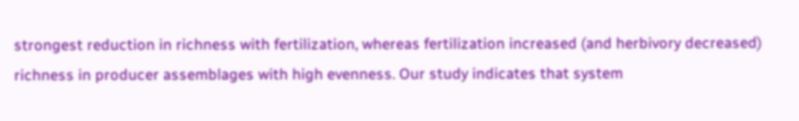strongest reduction in richness with fertilization, whereas fertilization increased (and herbivory decreased) richness in producer assemblages with high evenness. Our study indicates that system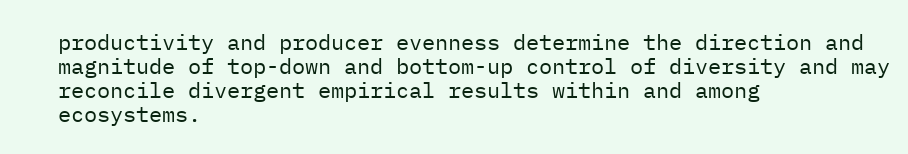productivity and producer evenness determine the direction and magnitude of top-down and bottom-up control of diversity and may reconcile divergent empirical results within and among ecosystems.